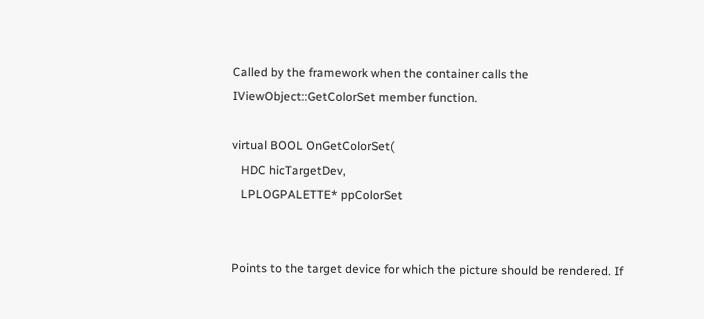Called by the framework when the container calls the IViewObject::GetColorSet member function.

virtual BOOL OnGetColorSet(
   HDC hicTargetDev,
   LPLOGPALETTE* ppColorSet


Points to the target device for which the picture should be rendered. If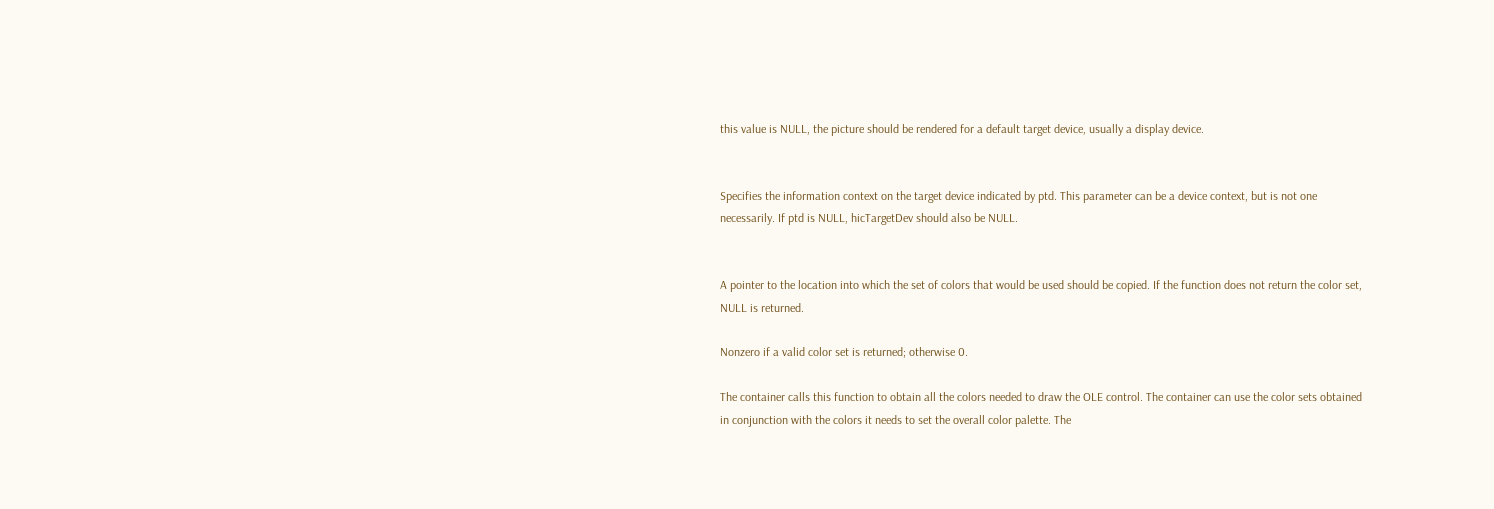this value is NULL, the picture should be rendered for a default target device, usually a display device.


Specifies the information context on the target device indicated by ptd. This parameter can be a device context, but is not one necessarily. If ptd is NULL, hicTargetDev should also be NULL.


A pointer to the location into which the set of colors that would be used should be copied. If the function does not return the color set, NULL is returned.

Nonzero if a valid color set is returned; otherwise 0.

The container calls this function to obtain all the colors needed to draw the OLE control. The container can use the color sets obtained in conjunction with the colors it needs to set the overall color palette. The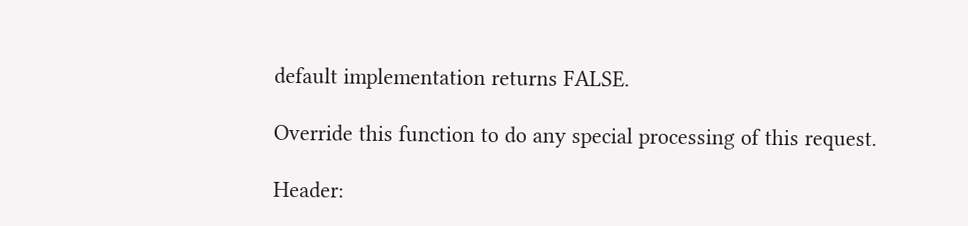default implementation returns FALSE.

Override this function to do any special processing of this request.

Header: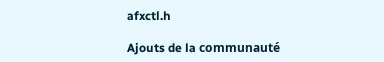afxctl.h

Ajouts de la communauté